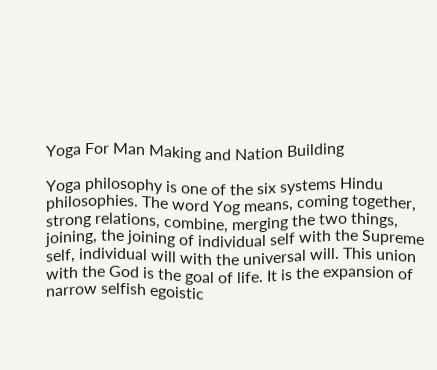Yoga For Man Making and Nation Building

Yoga philosophy is one of the six systems Hindu philosophies. The word Yog means, coming together, strong relations, combine, merging the two things, joining, the joining of individual self with the Supreme self, individual will with the universal will. This union with the God is the goal of life. It is the expansion of narrow selfish egoistic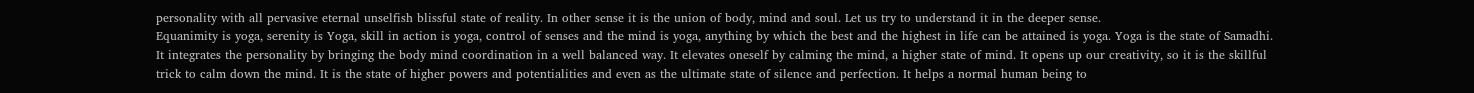personality with all pervasive eternal unselfish blissful state of reality. In other sense it is the union of body, mind and soul. Let us try to understand it in the deeper sense.
Equanimity is yoga, serenity is Yoga, skill in action is yoga, control of senses and the mind is yoga, anything by which the best and the highest in life can be attained is yoga. Yoga is the state of Samadhi. It integrates the personality by bringing the body mind coordination in a well balanced way. It elevates oneself by calming the mind, a higher state of mind. It opens up our creativity, so it is the skillful trick to calm down the mind. It is the state of higher powers and potentialities and even as the ultimate state of silence and perfection. It helps a normal human being to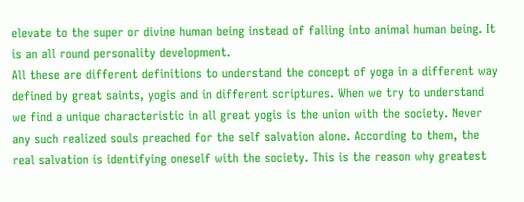elevate to the super or divine human being instead of falling into animal human being. It is an all round personality development.
All these are different definitions to understand the concept of yoga in a different way defined by great saints, yogis and in different scriptures. When we try to understand we find a unique characteristic in all great yogis is the union with the society. Never any such realized souls preached for the self salvation alone. According to them, the real salvation is identifying oneself with the society. This is the reason why greatest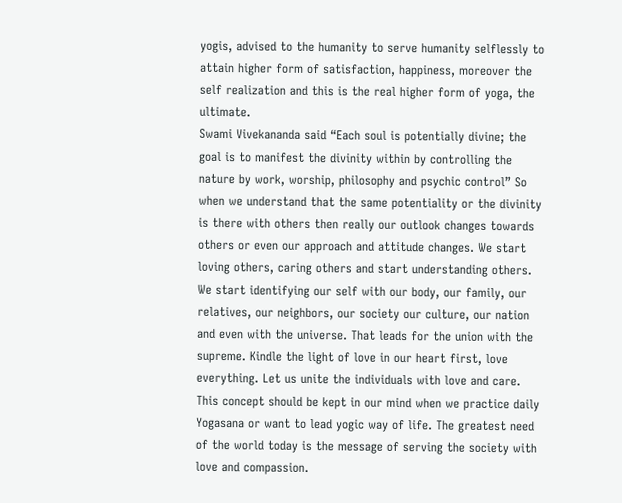yogis, advised to the humanity to serve humanity selflessly to attain higher form of satisfaction, happiness, moreover the self realization and this is the real higher form of yoga, the ultimate.
Swami Vivekananda said “Each soul is potentially divine; the goal is to manifest the divinity within by controlling the nature by work, worship, philosophy and psychic control” So when we understand that the same potentiality or the divinity is there with others then really our outlook changes towards others or even our approach and attitude changes. We start loving others, caring others and start understanding others. We start identifying our self with our body, our family, our relatives, our neighbors, our society our culture, our nation and even with the universe. That leads for the union with the supreme. Kindle the light of love in our heart first, love everything. Let us unite the individuals with love and care. This concept should be kept in our mind when we practice daily Yogasana or want to lead yogic way of life. The greatest need of the world today is the message of serving the society with love and compassion.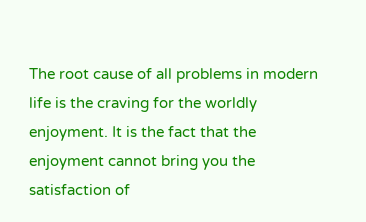The root cause of all problems in modern life is the craving for the worldly enjoyment. It is the fact that the enjoyment cannot bring you the satisfaction of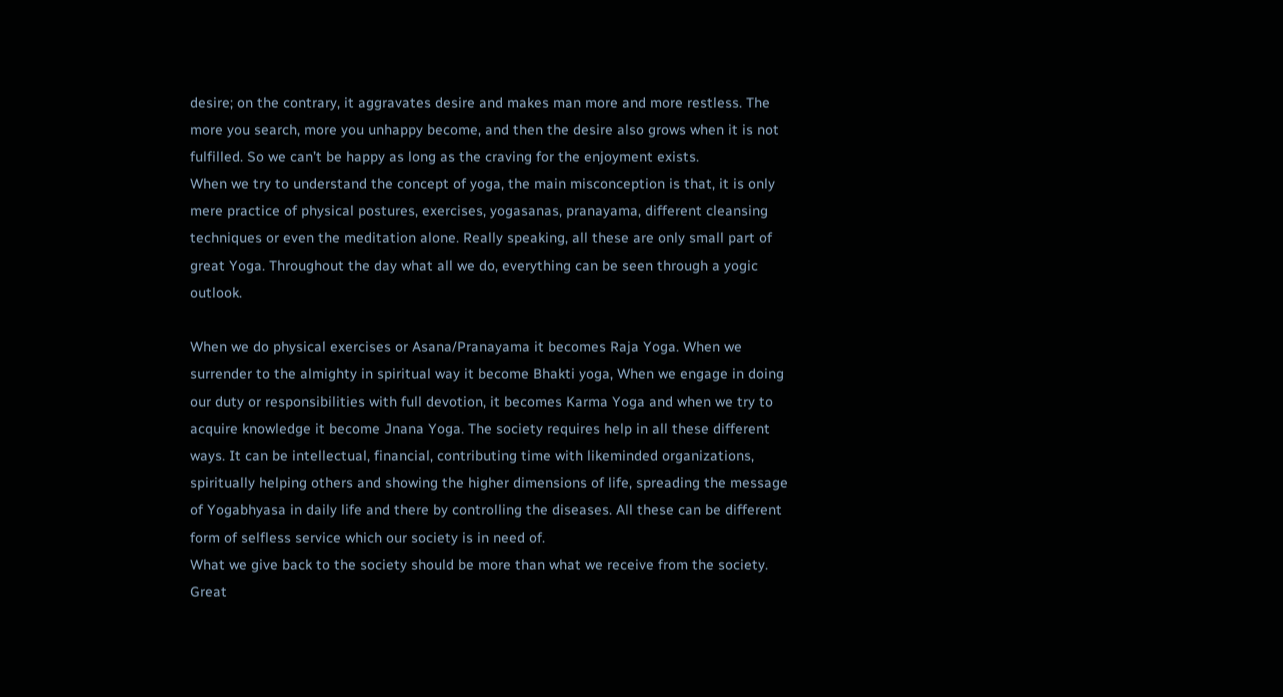desire; on the contrary, it aggravates desire and makes man more and more restless. The more you search, more you unhappy become, and then the desire also grows when it is not fulfilled. So we can’t be happy as long as the craving for the enjoyment exists.
When we try to understand the concept of yoga, the main misconception is that, it is only mere practice of physical postures, exercises, yogasanas, pranayama, different cleansing techniques or even the meditation alone. Really speaking, all these are only small part of great Yoga. Throughout the day what all we do, everything can be seen through a yogic outlook.

When we do physical exercises or Asana/Pranayama it becomes Raja Yoga. When we surrender to the almighty in spiritual way it become Bhakti yoga, When we engage in doing our duty or responsibilities with full devotion, it becomes Karma Yoga and when we try to acquire knowledge it become Jnana Yoga. The society requires help in all these different ways. It can be intellectual, financial, contributing time with likeminded organizations, spiritually helping others and showing the higher dimensions of life, spreading the message of Yogabhyasa in daily life and there by controlling the diseases. All these can be different form of selfless service which our society is in need of.
What we give back to the society should be more than what we receive from the society. Great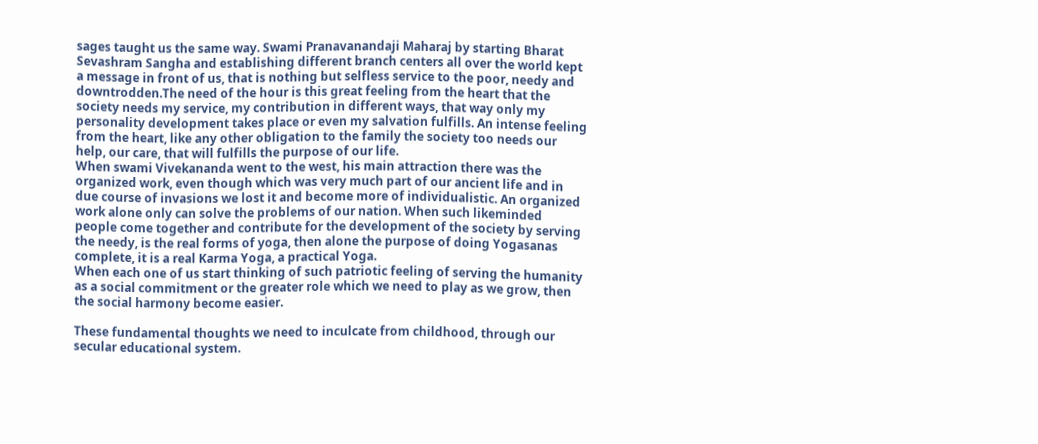sages taught us the same way. Swami Pranavanandaji Maharaj by starting Bharat Sevashram Sangha and establishing different branch centers all over the world kept a message in front of us, that is nothing but selfless service to the poor, needy and downtrodden.The need of the hour is this great feeling from the heart that the society needs my service, my contribution in different ways, that way only my personality development takes place or even my salvation fulfills. An intense feeling from the heart, like any other obligation to the family the society too needs our help, our care, that will fulfills the purpose of our life.
When swami Vivekananda went to the west, his main attraction there was the organized work, even though which was very much part of our ancient life and in due course of invasions we lost it and become more of individualistic. An organized work alone only can solve the problems of our nation. When such likeminded people come together and contribute for the development of the society by serving the needy, is the real forms of yoga, then alone the purpose of doing Yogasanas complete, it is a real Karma Yoga, a practical Yoga.
When each one of us start thinking of such patriotic feeling of serving the humanity as a social commitment or the greater role which we need to play as we grow, then the social harmony become easier.

These fundamental thoughts we need to inculcate from childhood, through our secular educational system.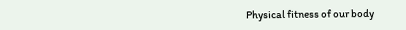Physical fitness of our body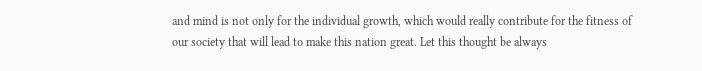and mind is not only for the individual growth, which would really contribute for the fitness of our society that will lead to make this nation great. Let this thought be always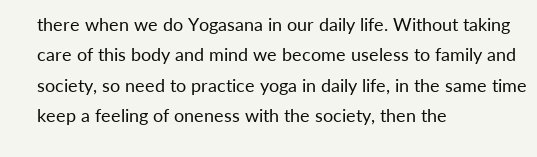there when we do Yogasana in our daily life. Without taking care of this body and mind we become useless to family and society, so need to practice yoga in daily life, in the same time keep a feeling of oneness with the society, then the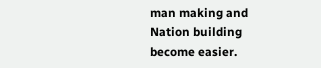man making and Nation building become easier.